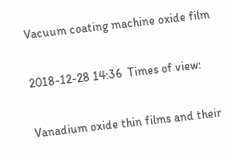Vacuum coating machine oxide film

2018-12-28 14:36  Times of view:

Vanadium oxide thin films and their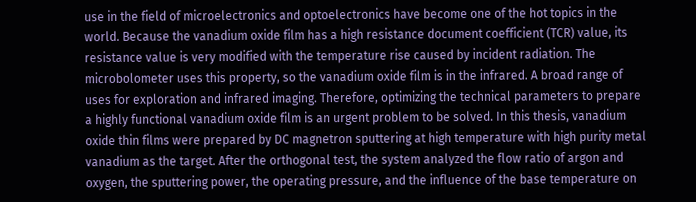use in the field of microelectronics and optoelectronics have become one of the hot topics in the world. Because the vanadium oxide film has a high resistance document coefficient (TCR) value, its resistance value is very modified with the temperature rise caused by incident radiation. The microbolometer uses this property, so the vanadium oxide film is in the infrared. A broad range of uses for exploration and infrared imaging. Therefore, optimizing the technical parameters to prepare a highly functional vanadium oxide film is an urgent problem to be solved. In this thesis, vanadium oxide thin films were prepared by DC magnetron sputtering at high temperature with high purity metal vanadium as the target. After the orthogonal test, the system analyzed the flow ratio of argon and oxygen, the sputtering power, the operating pressure, and the influence of the base temperature on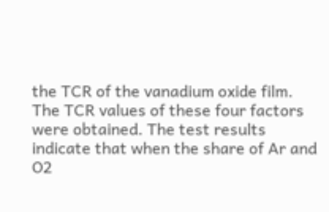the TCR of the vanadium oxide film. The TCR values of these four factors were obtained. The test results indicate that when the share of Ar and O2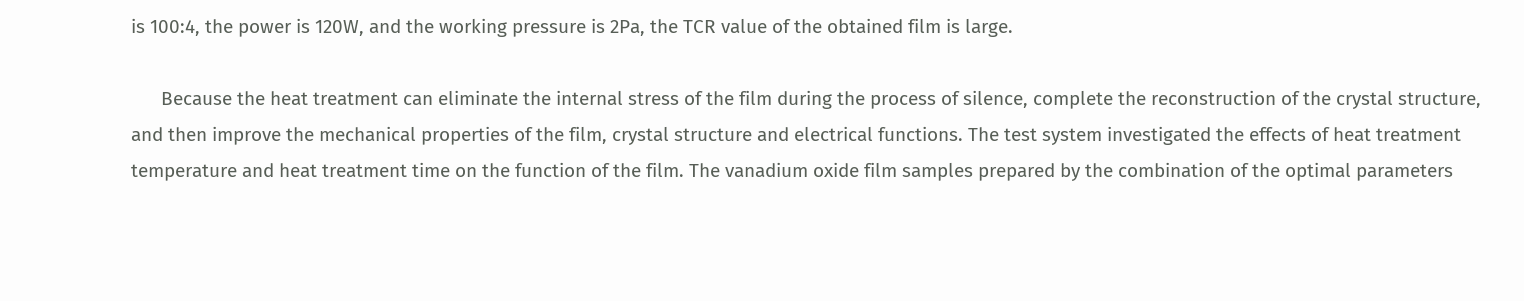is 100:4, the power is 120W, and the working pressure is 2Pa, the TCR value of the obtained film is large.

      Because the heat treatment can eliminate the internal stress of the film during the process of silence, complete the reconstruction of the crystal structure, and then improve the mechanical properties of the film, crystal structure and electrical functions. The test system investigated the effects of heat treatment temperature and heat treatment time on the function of the film. The vanadium oxide film samples prepared by the combination of the optimal parameters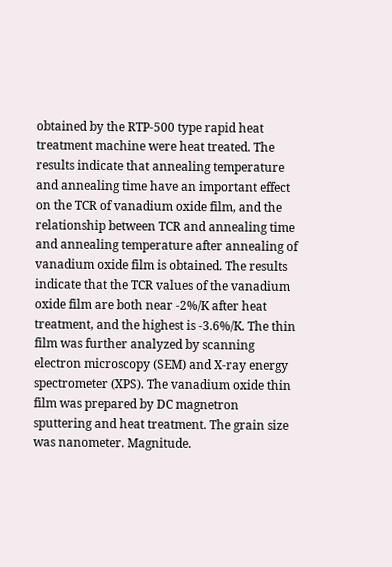obtained by the RTP-500 type rapid heat treatment machine were heat treated. The results indicate that annealing temperature and annealing time have an important effect on the TCR of vanadium oxide film, and the relationship between TCR and annealing time and annealing temperature after annealing of vanadium oxide film is obtained. The results indicate that the TCR values of the vanadium oxide film are both near -2%/K after heat treatment, and the highest is -3.6%/K. The thin film was further analyzed by scanning electron microscopy (SEM) and X-ray energy spectrometer (XPS). The vanadium oxide thin film was prepared by DC magnetron sputtering and heat treatment. The grain size was nanometer. Magnitude.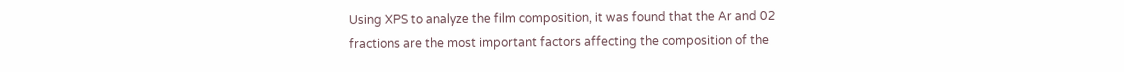Using XPS to analyze the film composition, it was found that the Ar and 02 fractions are the most important factors affecting the composition of the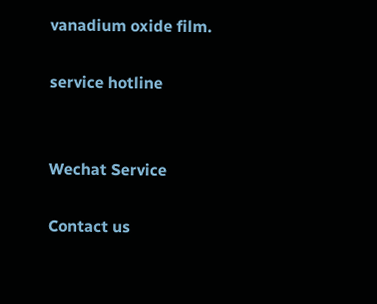vanadium oxide film.

service hotline


Wechat Service

Contact us